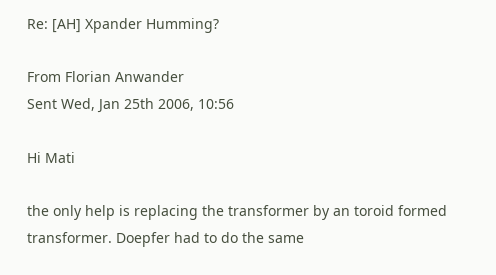Re: [AH] Xpander Humming?

From Florian Anwander
Sent Wed, Jan 25th 2006, 10:56

Hi Mati

the only help is replacing the transformer by an toroid formed
transformer. Doepfer had to do the same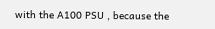with the A100 PSU , because the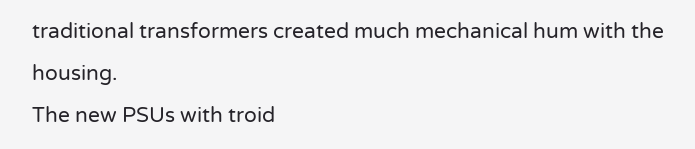traditional transformers created much mechanical hum with the housing.
The new PSUs with troid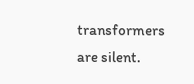transformers are silent.